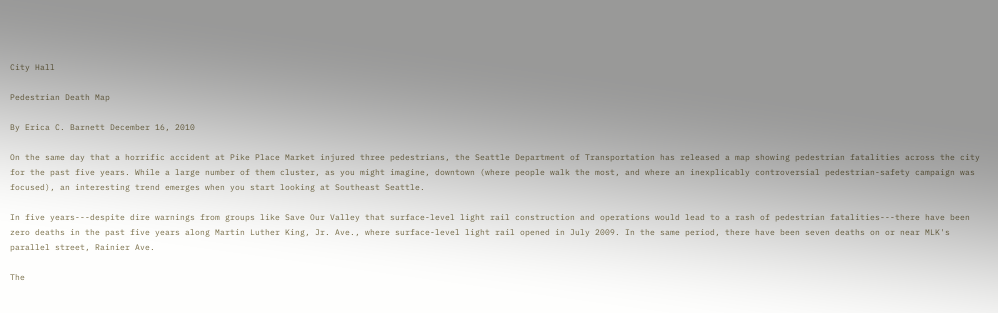City Hall

Pedestrian Death Map

By Erica C. Barnett December 16, 2010

On the same day that a horrific accident at Pike Place Market injured three pedestrians, the Seattle Department of Transportation has released a map showing pedestrian fatalities across the city for the past five years. While a large number of them cluster, as you might imagine, downtown (where people walk the most, and where an inexplicably controversial pedestrian-safety campaign was focused), an interesting trend emerges when you start looking at Southeast Seattle.

In five years---despite dire warnings from groups like Save Our Valley that surface-level light rail construction and operations would lead to a rash of pedestrian fatalities---there have been zero deaths in the past five years along Martin Luther King, Jr. Ave., where surface-level light rail opened in July 2009. In the same period, there have been seven deaths on or near MLK's parallel street, Rainier Ave.

The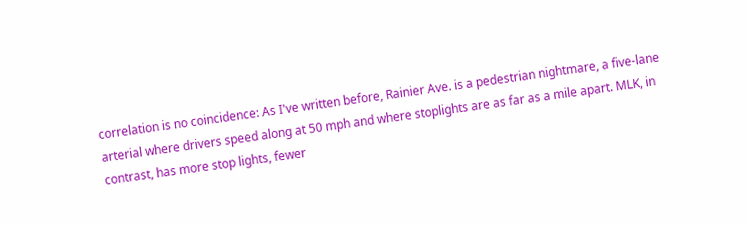correlation is no coincidence: As I've written before, Rainier Ave. is a pedestrian nightmare, a five-lane arterial where drivers speed along at 50 mph and where stoplights are as far as a mile apart. MLK, in contrast, has more stop lights, fewer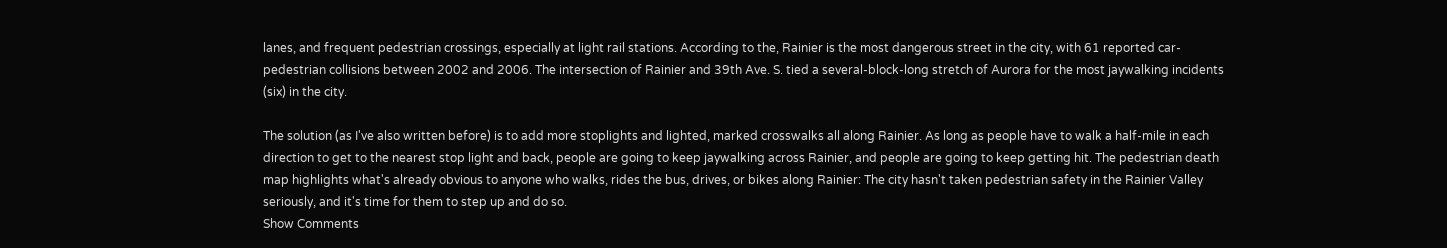lanes, and frequent pedestrian crossings, especially at light rail stations. According to the, Rainier is the most dangerous street in the city, with 61 reported car-pedestrian collisions between 2002 and 2006. The intersection of Rainier and 39th Ave. S. tied a several-block-long stretch of Aurora for the most jaywalking incidents (six) in the city.

The solution (as I've also written before) is to add more stoplights and lighted, marked crosswalks all along Rainier. As long as people have to walk a half-mile in each direction to get to the nearest stop light and back, people are going to keep jaywalking across Rainier, and people are going to keep getting hit. The pedestrian death map highlights what's already obvious to anyone who walks, rides the bus, drives, or bikes along Rainier: The city hasn't taken pedestrian safety in the Rainier Valley seriously, and it's time for them to step up and do so.
Show Comments